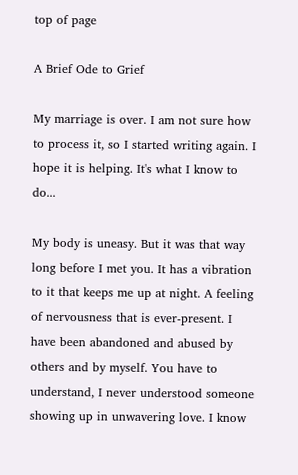top of page

A Brief Ode to Grief

My marriage is over. I am not sure how to process it, so I started writing again. I hope it is helping. It's what I know to do...

My body is uneasy. But it was that way long before I met you. It has a vibration to it that keeps me up at night. A feeling of nervousness that is ever-present. I have been abandoned and abused by others and by myself. You have to understand, I never understood someone showing up in unwavering love. I know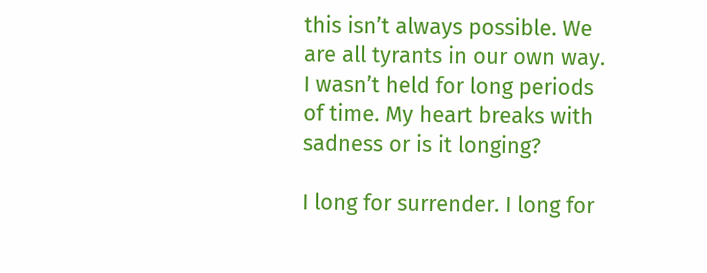this isn’t always possible. We are all tyrants in our own way. I wasn’t held for long periods of time. My heart breaks with sadness or is it longing?

I long for surrender. I long for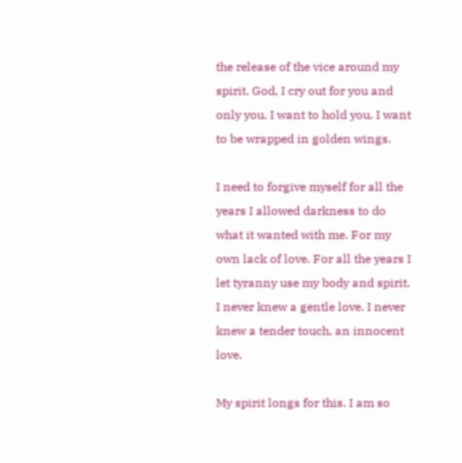the release of the vice around my spirit. God, I cry out for you and only you. I want to hold you. I want to be wrapped in golden wings.

I need to forgive myself for all the years I allowed darkness to do what it wanted with me. For my own lack of love. For all the years I let tyranny use my body and spirit. I never knew a gentle love. I never knew a tender touch, an innocent love.

My spirit longs for this. I am so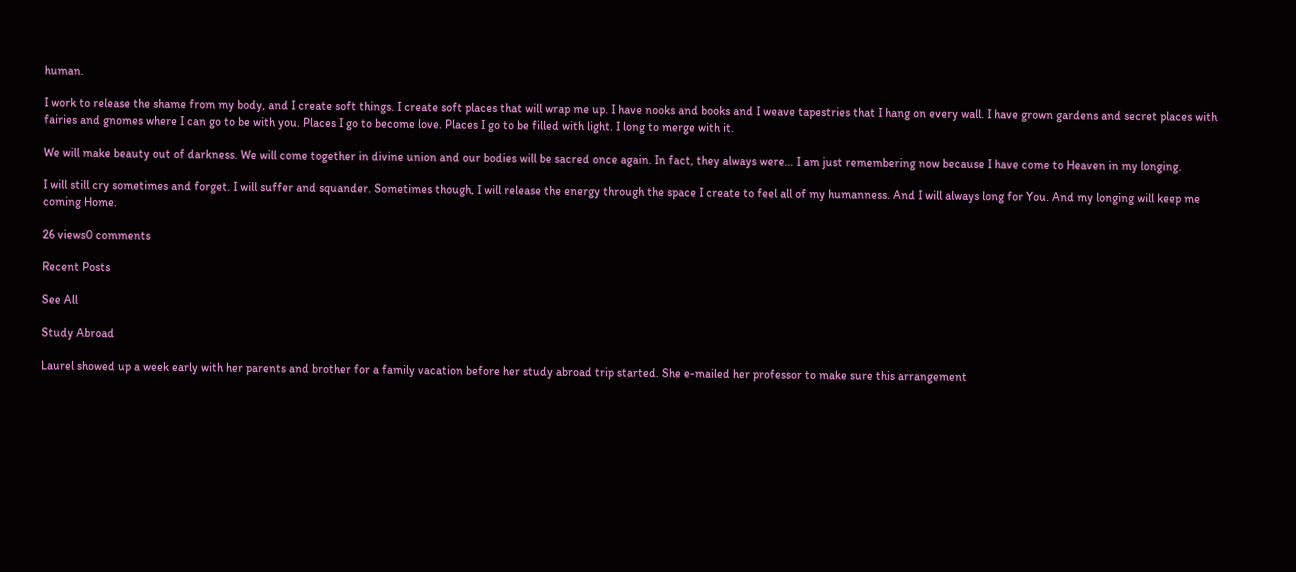human.

I work to release the shame from my body, and I create soft things. I create soft places that will wrap me up. I have nooks and books and I weave tapestries that I hang on every wall. I have grown gardens and secret places with fairies and gnomes where I can go to be with you. Places I go to become love. Places I go to be filled with light. I long to merge with it.

We will make beauty out of darkness. We will come together in divine union and our bodies will be sacred once again. In fact, they always were… I am just remembering now because I have come to Heaven in my longing.

I will still cry sometimes and forget. I will suffer and squander. Sometimes though, I will release the energy through the space I create to feel all of my humanness. And I will always long for You. And my longing will keep me coming Home.

26 views0 comments

Recent Posts

See All

Study Abroad

Laurel showed up a week early with her parents and brother for a family vacation before her study abroad trip started. She e-mailed her professor to make sure this arrangement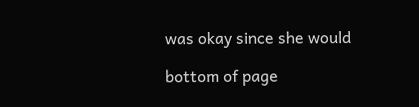was okay since she would

bottom of page